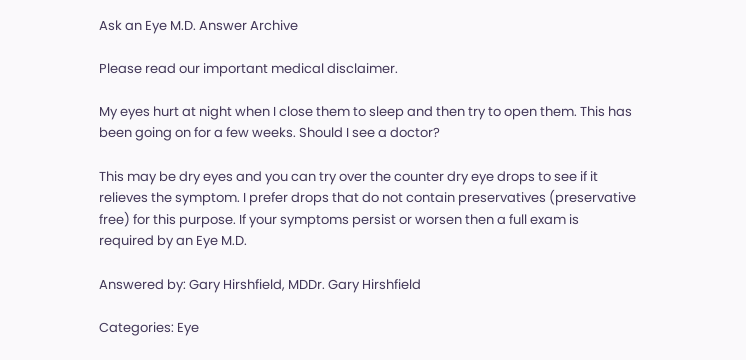Ask an Eye M.D. Answer Archive

Please read our important medical disclaimer.

My eyes hurt at night when I close them to sleep and then try to open them. This has been going on for a few weeks. Should I see a doctor?

This may be dry eyes and you can try over the counter dry eye drops to see if it relieves the symptom. I prefer drops that do not contain preservatives (preservative free) for this purpose. If your symptoms persist or worsen then a full exam is required by an Eye M.D.

Answered by: Gary Hirshfield, MDDr. Gary Hirshfield

Categories: Eye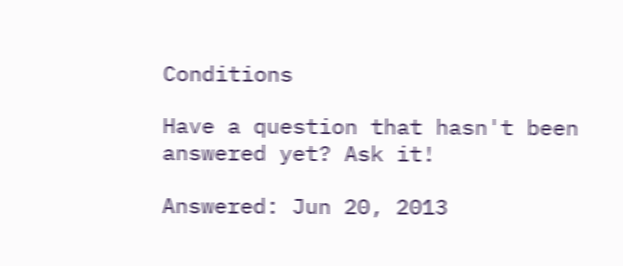Conditions

Have a question that hasn't been answered yet? Ask it!

Answered: Jun 20, 2013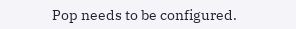Pop needs to be configured.